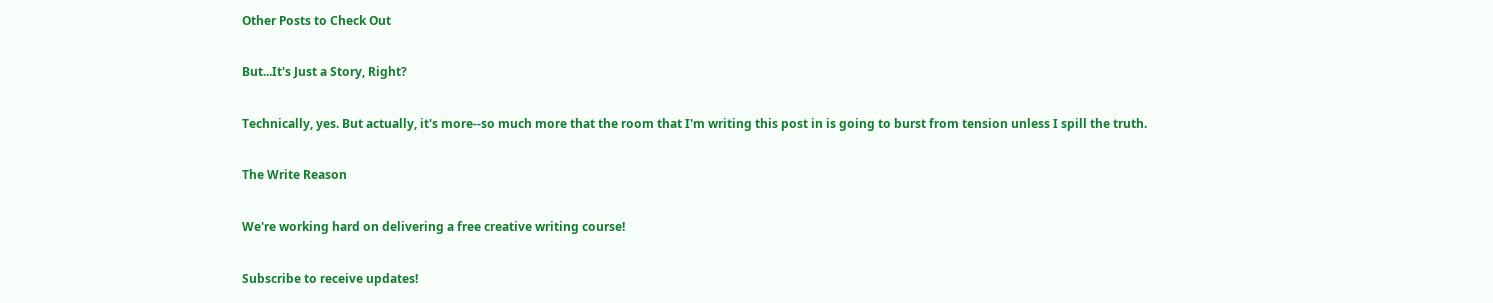Other Posts to Check Out

But...It's Just a Story, Right?

Technically, yes. But actually, it's more--so much more that the room that I'm writing this post in is going to burst from tension unless I spill the truth.

The Write Reason

We're working hard on delivering a free creative writing course!

Subscribe to receive updates!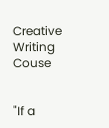Creative Writing Couse


"If a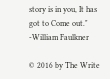story is in you, It has got to Come out." -William Faulkner

© 2016 by The Write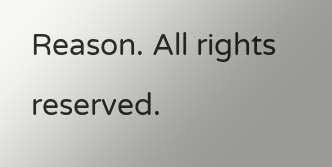Reason. All rights reserved.